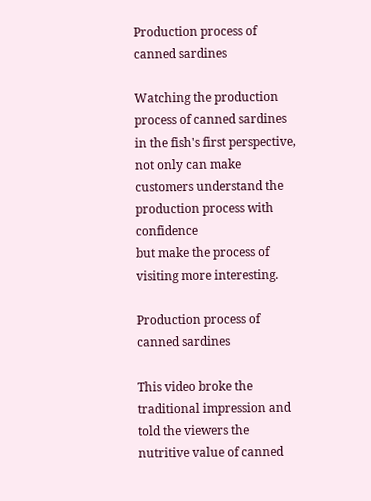Production process of canned sardines

Watching the production process of canned sardines in the fish's first perspective,
not only can make customers understand the production process with confidence
but make the process of visiting more interesting.

Production process of canned sardines

This video broke the traditional impression and told the viewers the nutritive value of canned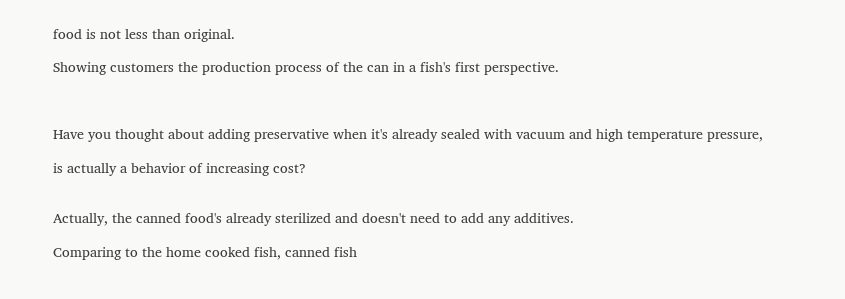food is not less than original.

Showing customers the production process of the can in a fish's first perspective.



Have you thought about adding preservative when it's already sealed with vacuum and high temperature pressure,

is actually a behavior of increasing cost?


Actually, the canned food's already sterilized and doesn't need to add any additives.

Comparing to the home cooked fish, canned fish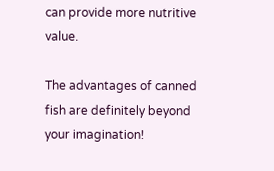can provide more nutritive value.

The advantages of canned fish are definitely beyond your imagination!